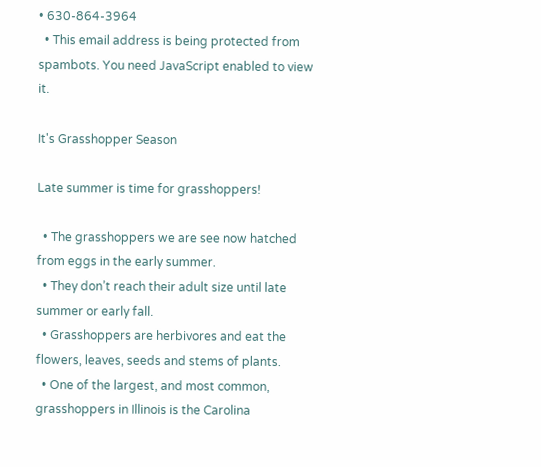• 630-864-3964
  • This email address is being protected from spambots. You need JavaScript enabled to view it.

It's Grasshopper Season

Late summer is time for grasshoppers!

  • The grasshoppers we are see now hatched from eggs in the early summer.
  • They don’t reach their adult size until late summer or early fall.
  • Grasshoppers are herbivores and eat the flowers, leaves, seeds and stems of plants.
  • One of the largest, and most common, grasshoppers in Illinois is the Carolina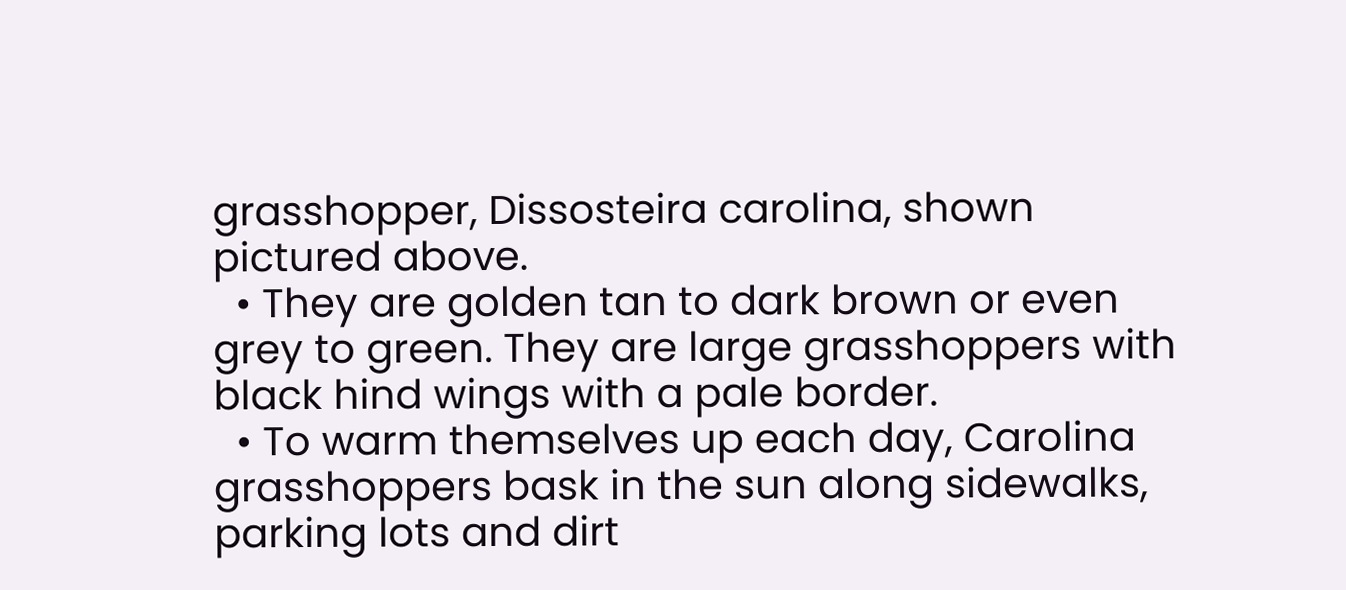grasshopper, Dissosteira carolina, shown pictured above.
  • They are golden tan to dark brown or even grey to green. They are large grasshoppers with black hind wings with a pale border.
  • To warm themselves up each day, Carolina grasshoppers bask in the sun along sidewalks, parking lots and dirt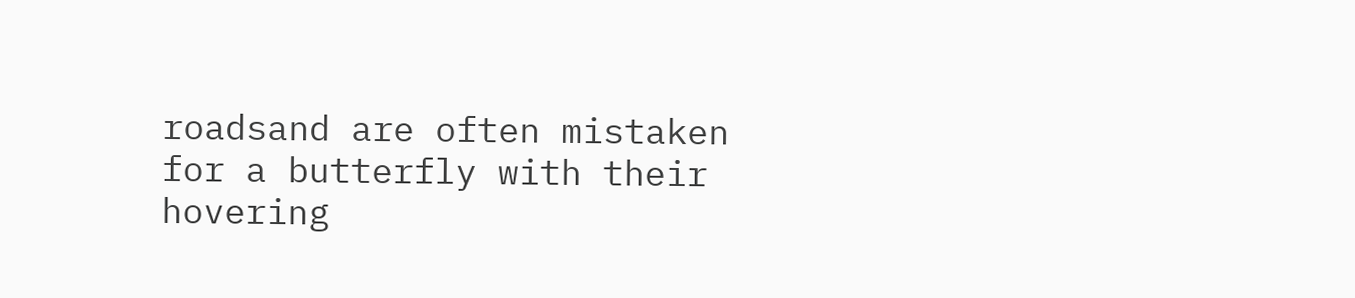roadsand are often mistaken for a butterfly with their hovering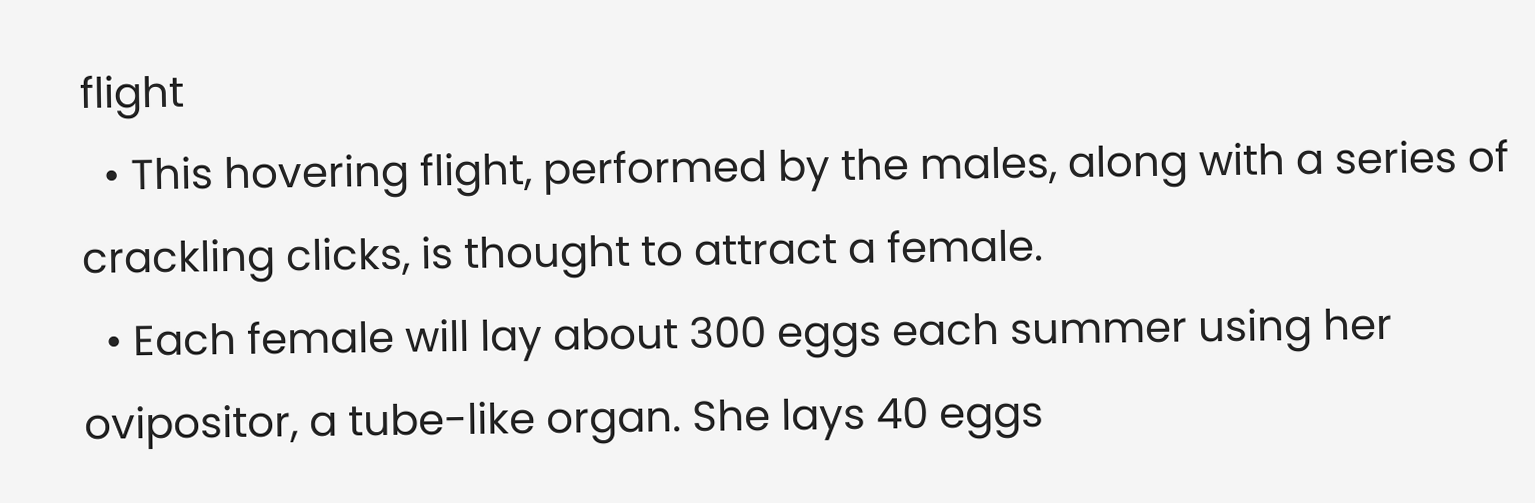flight
  • This hovering flight, performed by the males, along with a series of crackling clicks, is thought to attract a female.
  • Each female will lay about 300 eggs each summer using her ovipositor, a tube-like organ. She lays 40 eggs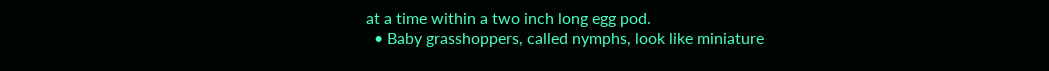at a time within a two inch long egg pod.
  • Baby grasshoppers, called nymphs, look like miniature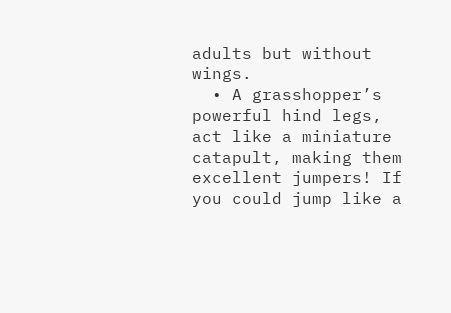adults but without wings.
  • A grasshopper’s powerful hind legs, act like a miniature catapult, making them excellent jumpers! If you could jump like a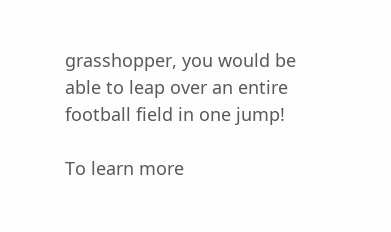grasshopper, you would be able to leap over an entire football field in one jump!

To learn more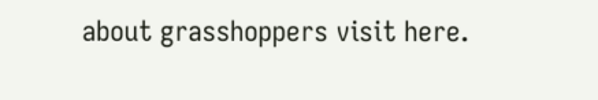about grasshoppers visit here.